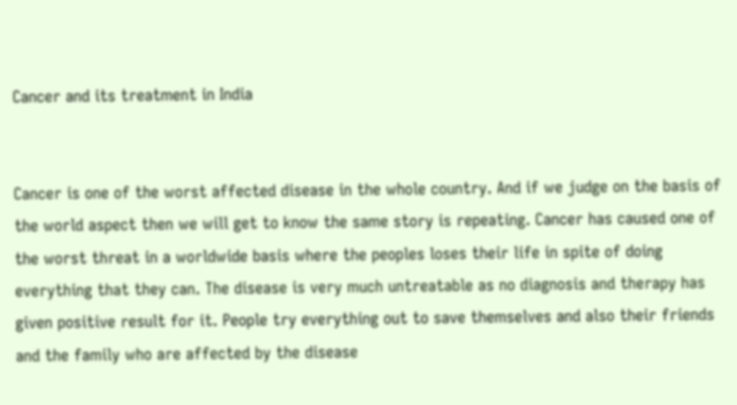Cancer and its treatment in India


Cancer is one of the worst affected disease in the whole country. And if we judge on the basis of the world aspect then we will get to know the same story is repeating. Cancer has caused one of the worst threat in a worldwide basis where the peoples loses their life in spite of doing everything that they can. The disease is very much untreatable as no diagnosis and therapy has given positive result for it. People try everything out to save themselves and also their friends and the family who are affected by the disease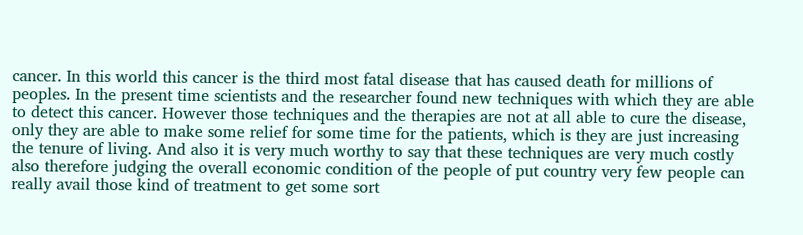cancer. In this world this cancer is the third most fatal disease that has caused death for millions of peoples. In the present time scientists and the researcher found new techniques with which they are able to detect this cancer. However those techniques and the therapies are not at all able to cure the disease, only they are able to make some relief for some time for the patients, which is they are just increasing the tenure of living. And also it is very much worthy to say that these techniques are very much costly also therefore judging the overall economic condition of the people of put country very few people can really avail those kind of treatment to get some sort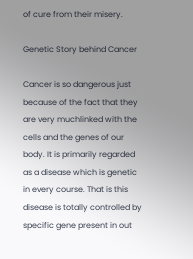of cure from their misery.

Genetic Story behind Cancer

Cancer is so dangerous just because of the fact that they are very muchlinked with the cells and the genes of our body. It is primarily regarded as a disease which is genetic in every course. That is this disease is totally controlled by specific gene present in out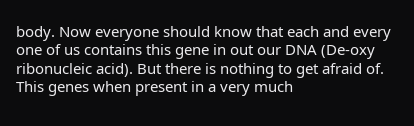body. Now everyone should know that each and every one of us contains this gene in out our DNA (De-oxy ribonucleic acid). But there is nothing to get afraid of. This genes when present in a very much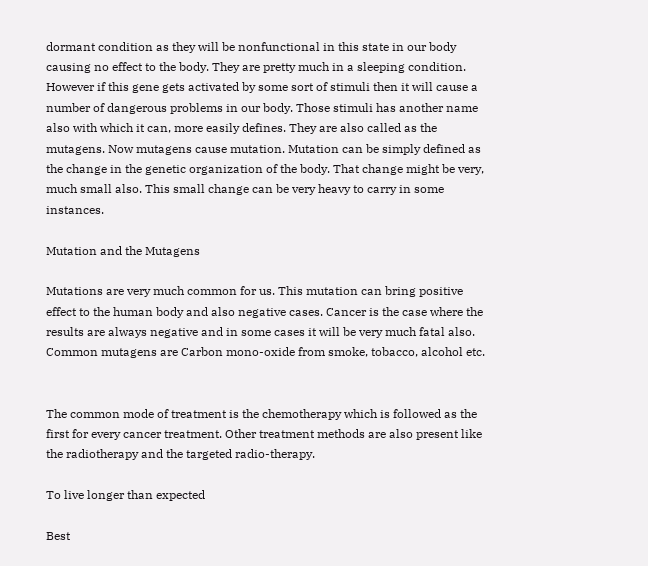dormant condition as they will be nonfunctional in this state in our body causing no effect to the body. They are pretty much in a sleeping condition. However if this gene gets activated by some sort of stimuli then it will cause a number of dangerous problems in our body. Those stimuli has another name also with which it can, more easily defines. They are also called as the mutagens. Now mutagens cause mutation. Mutation can be simply defined as the change in the genetic organization of the body. That change might be very, much small also. This small change can be very heavy to carry in some instances.

Mutation and the Mutagens

Mutations are very much common for us. This mutation can bring positive effect to the human body and also negative cases. Cancer is the case where the results are always negative and in some cases it will be very much fatal also. Common mutagens are Carbon mono-oxide from smoke, tobacco, alcohol etc.


The common mode of treatment is the chemotherapy which is followed as the first for every cancer treatment. Other treatment methods are also present like the radiotherapy and the targeted radio-therapy.

To live longer than expected

Best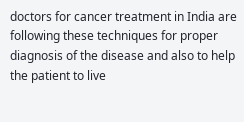doctors for cancer treatment in India are following these techniques for proper diagnosis of the disease and also to help the patient to live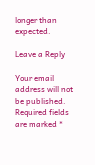longer than expected.

Leave a Reply

Your email address will not be published. Required fields are marked *